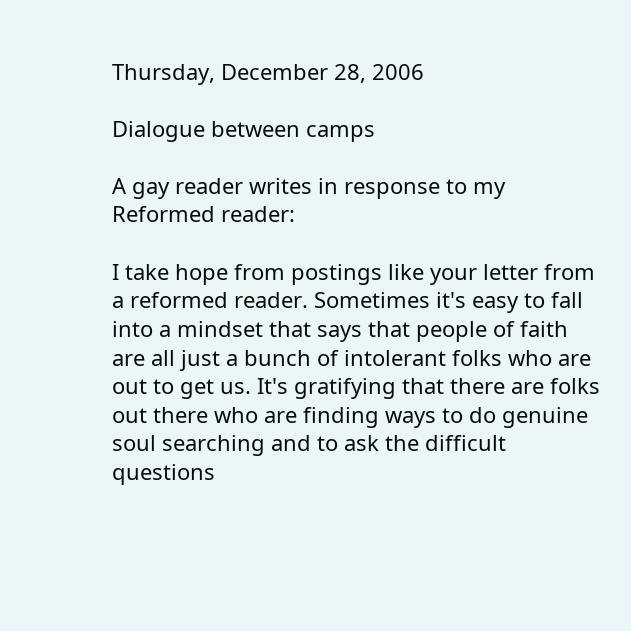Thursday, December 28, 2006

Dialogue between camps

A gay reader writes in response to my Reformed reader:

I take hope from postings like your letter from a reformed reader. Sometimes it's easy to fall into a mindset that says that people of faith are all just a bunch of intolerant folks who are out to get us. It's gratifying that there are folks out there who are finding ways to do genuine soul searching and to ask the difficult questions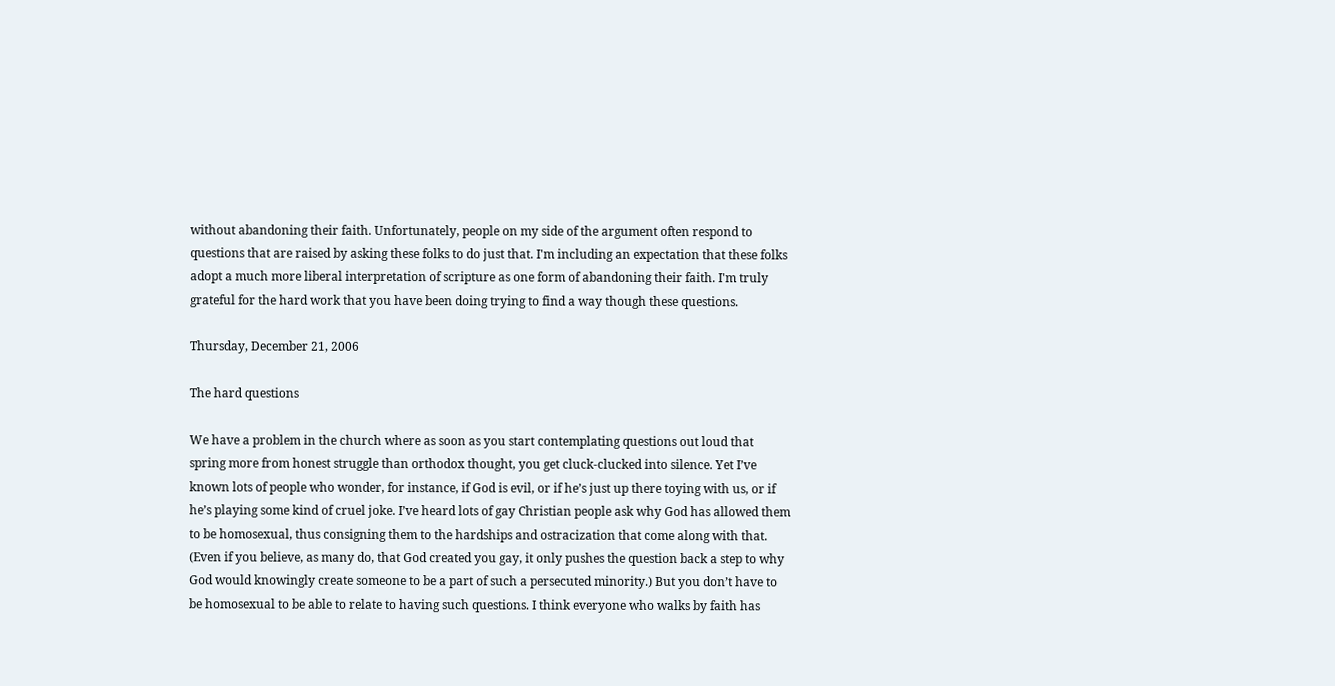without abandoning their faith. Unfortunately, people on my side of the argument often respond to questions that are raised by asking these folks to do just that. I'm including an expectation that these folks adopt a much more liberal interpretation of scripture as one form of abandoning their faith. I'm truly grateful for the hard work that you have been doing trying to find a way though these questions.

Thursday, December 21, 2006

The hard questions

We have a problem in the church where as soon as you start contemplating questions out loud that spring more from honest struggle than orthodox thought, you get cluck-clucked into silence. Yet I’ve known lots of people who wonder, for instance, if God is evil, or if he’s just up there toying with us, or if he’s playing some kind of cruel joke. I’ve heard lots of gay Christian people ask why God has allowed them to be homosexual, thus consigning them to the hardships and ostracization that come along with that. (Even if you believe, as many do, that God created you gay, it only pushes the question back a step to why God would knowingly create someone to be a part of such a persecuted minority.) But you don’t have to be homosexual to be able to relate to having such questions. I think everyone who walks by faith has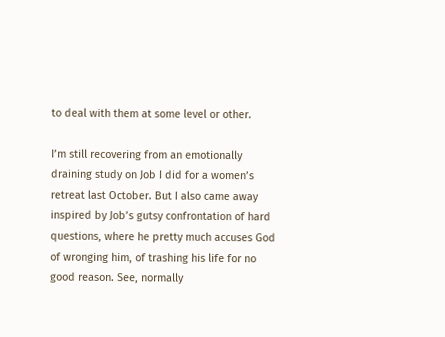to deal with them at some level or other.

I’m still recovering from an emotionally draining study on Job I did for a women’s retreat last October. But I also came away inspired by Job’s gutsy confrontation of hard questions, where he pretty much accuses God of wronging him, of trashing his life for no good reason. See, normally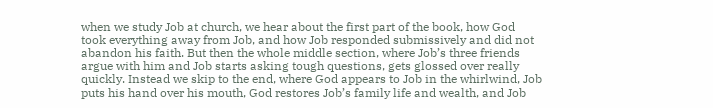when we study Job at church, we hear about the first part of the book, how God took everything away from Job, and how Job responded submissively and did not abandon his faith. But then the whole middle section, where Job’s three friends argue with him and Job starts asking tough questions, gets glossed over really quickly. Instead we skip to the end, where God appears to Job in the whirlwind, Job puts his hand over his mouth, God restores Job’s family life and wealth, and Job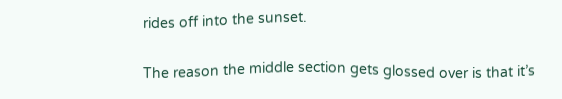rides off into the sunset.

The reason the middle section gets glossed over is that it’s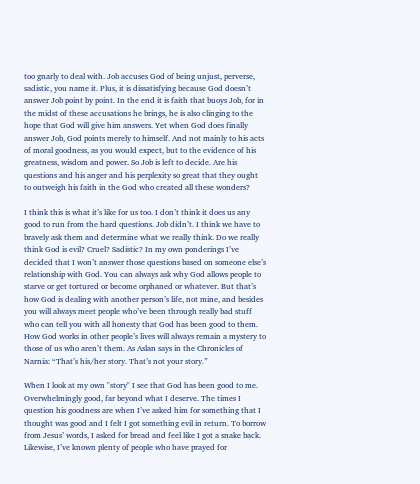too gnarly to deal with. Job accuses God of being unjust, perverse, sadistic, you name it. Plus, it is dissatisfying because God doesn’t answer Job point by point. In the end it is faith that buoys Job, for in the midst of these accusations he brings, he is also clinging to the hope that God will give him answers. Yet when God does finally answer Job, God points merely to himself. And not mainly to his acts of moral goodness, as you would expect, but to the evidence of his greatness, wisdom and power. So Job is left to decide. Are his questions and his anger and his perplexity so great that they ought to outweigh his faith in the God who created all these wonders?

I think this is what it’s like for us too. I don’t think it does us any good to run from the hard questions. Job didn’t. I think we have to bravely ask them and determine what we really think. Do we really think God is evil? Cruel? Sadistic? In my own ponderings I’ve decided that I won’t answer those questions based on someone else’s relationship with God. You can always ask why God allows people to starve or get tortured or become orphaned or whatever. But that’s how God is dealing with another person’s life, not mine, and besides you will always meet people who’ve been through really bad stuff who can tell you with all honesty that God has been good to them. How God works in other people’s lives will always remain a mystery to those of us who aren’t them. As Aslan says in the Chronicles of Narnia: “That’s his/her story. That’s not your story.”

When I look at my own "story" I see that God has been good to me. Overwhelmingly good, far beyond what I deserve. The times I question his goodness are when I’ve asked him for something that I thought was good and I felt I got something evil in return. To borrow from Jesus’ words, I asked for bread and feel like I got a snake back. Likewise, I’ve known plenty of people who have prayed for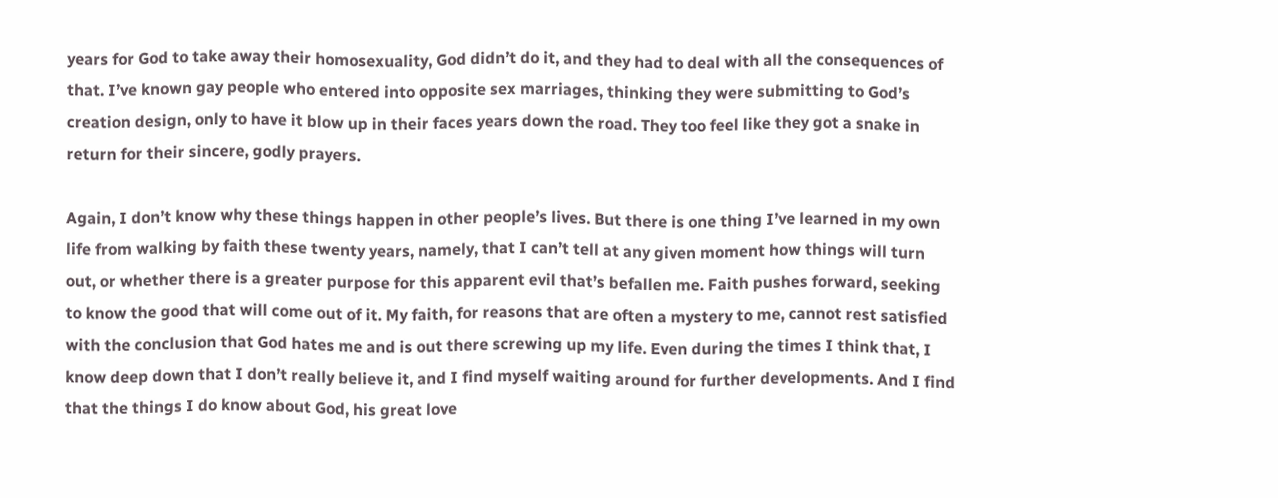years for God to take away their homosexuality, God didn’t do it, and they had to deal with all the consequences of that. I’ve known gay people who entered into opposite sex marriages, thinking they were submitting to God’s creation design, only to have it blow up in their faces years down the road. They too feel like they got a snake in return for their sincere, godly prayers.

Again, I don’t know why these things happen in other people’s lives. But there is one thing I’ve learned in my own life from walking by faith these twenty years, namely, that I can’t tell at any given moment how things will turn out, or whether there is a greater purpose for this apparent evil that’s befallen me. Faith pushes forward, seeking to know the good that will come out of it. My faith, for reasons that are often a mystery to me, cannot rest satisfied with the conclusion that God hates me and is out there screwing up my life. Even during the times I think that, I know deep down that I don’t really believe it, and I find myself waiting around for further developments. And I find that the things I do know about God, his great love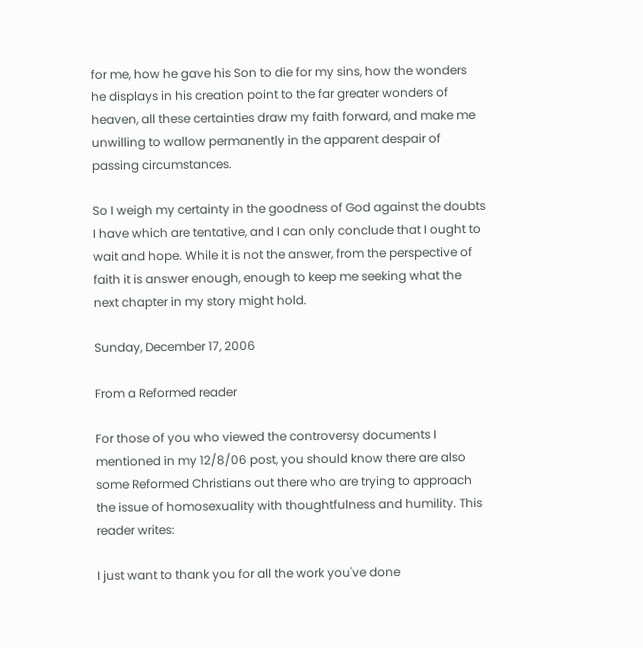for me, how he gave his Son to die for my sins, how the wonders he displays in his creation point to the far greater wonders of heaven, all these certainties draw my faith forward, and make me unwilling to wallow permanently in the apparent despair of passing circumstances.

So I weigh my certainty in the goodness of God against the doubts I have which are tentative, and I can only conclude that I ought to wait and hope. While it is not the answer, from the perspective of faith it is answer enough, enough to keep me seeking what the next chapter in my story might hold.

Sunday, December 17, 2006

From a Reformed reader

For those of you who viewed the controversy documents I mentioned in my 12/8/06 post, you should know there are also some Reformed Christians out there who are trying to approach the issue of homosexuality with thoughtfulness and humility. This reader writes:

I just want to thank you for all the work you've done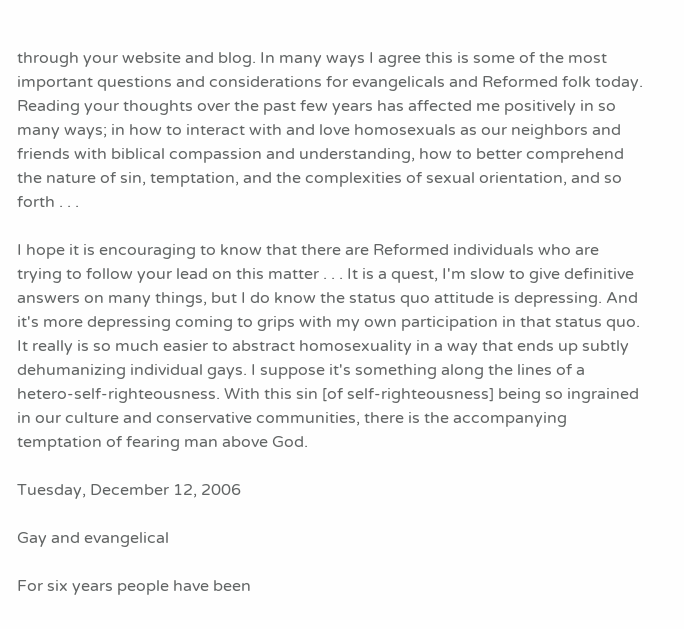through your website and blog. In many ways I agree this is some of the most important questions and considerations for evangelicals and Reformed folk today. Reading your thoughts over the past few years has affected me positively in so many ways; in how to interact with and love homosexuals as our neighbors and friends with biblical compassion and understanding, how to better comprehend the nature of sin, temptation, and the complexities of sexual orientation, and so forth . . .

I hope it is encouraging to know that there are Reformed individuals who are trying to follow your lead on this matter . . . It is a quest, I'm slow to give definitive answers on many things, but I do know the status quo attitude is depressing. And it's more depressing coming to grips with my own participation in that status quo. It really is so much easier to abstract homosexuality in a way that ends up subtly dehumanizing individual gays. I suppose it's something along the lines of a hetero-self-righteousness. With this sin [of self-righteousness] being so ingrained in our culture and conservative communities, there is the accompanying temptation of fearing man above God.

Tuesday, December 12, 2006

Gay and evangelical

For six years people have been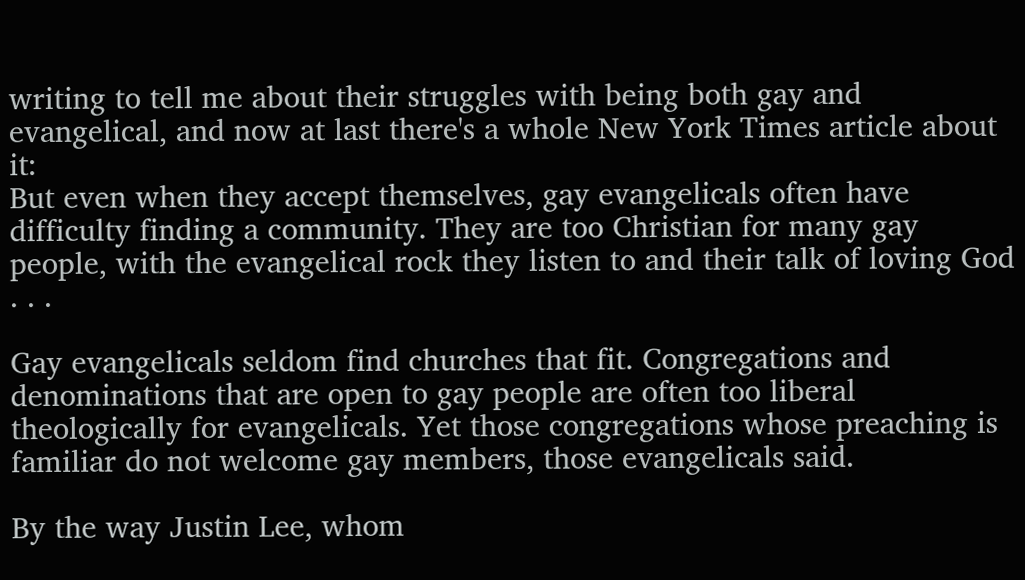writing to tell me about their struggles with being both gay and evangelical, and now at last there's a whole New York Times article about it:
But even when they accept themselves, gay evangelicals often have difficulty finding a community. They are too Christian for many gay people, with the evangelical rock they listen to and their talk of loving God . . .

Gay evangelicals seldom find churches that fit. Congregations and denominations that are open to gay people are often too liberal theologically for evangelicals. Yet those congregations whose preaching is familiar do not welcome gay members, those evangelicals said.

By the way Justin Lee, whom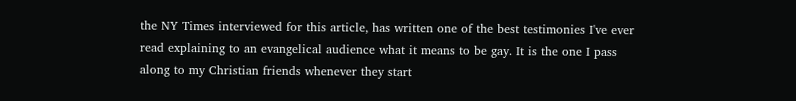the NY Times interviewed for this article, has written one of the best testimonies I've ever read explaining to an evangelical audience what it means to be gay. It is the one I pass along to my Christian friends whenever they start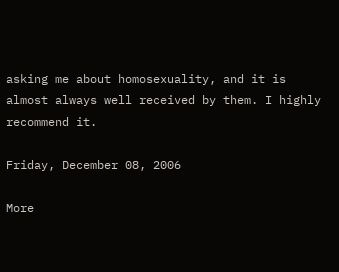asking me about homosexuality, and it is almost always well received by them. I highly recommend it.

Friday, December 08, 2006

More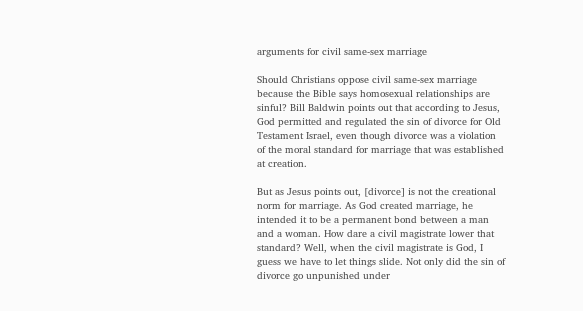arguments for civil same-sex marriage

Should Christians oppose civil same-sex marriage because the Bible says homosexual relationships are sinful? Bill Baldwin points out that according to Jesus, God permitted and regulated the sin of divorce for Old Testament Israel, even though divorce was a violation of the moral standard for marriage that was established at creation.

But as Jesus points out, [divorce] is not the creational norm for marriage. As God created marriage, he intended it to be a permanent bond between a man and a woman. How dare a civil magistrate lower that standard? Well, when the civil magistrate is God, I guess we have to let things slide. Not only did the sin of divorce go unpunished under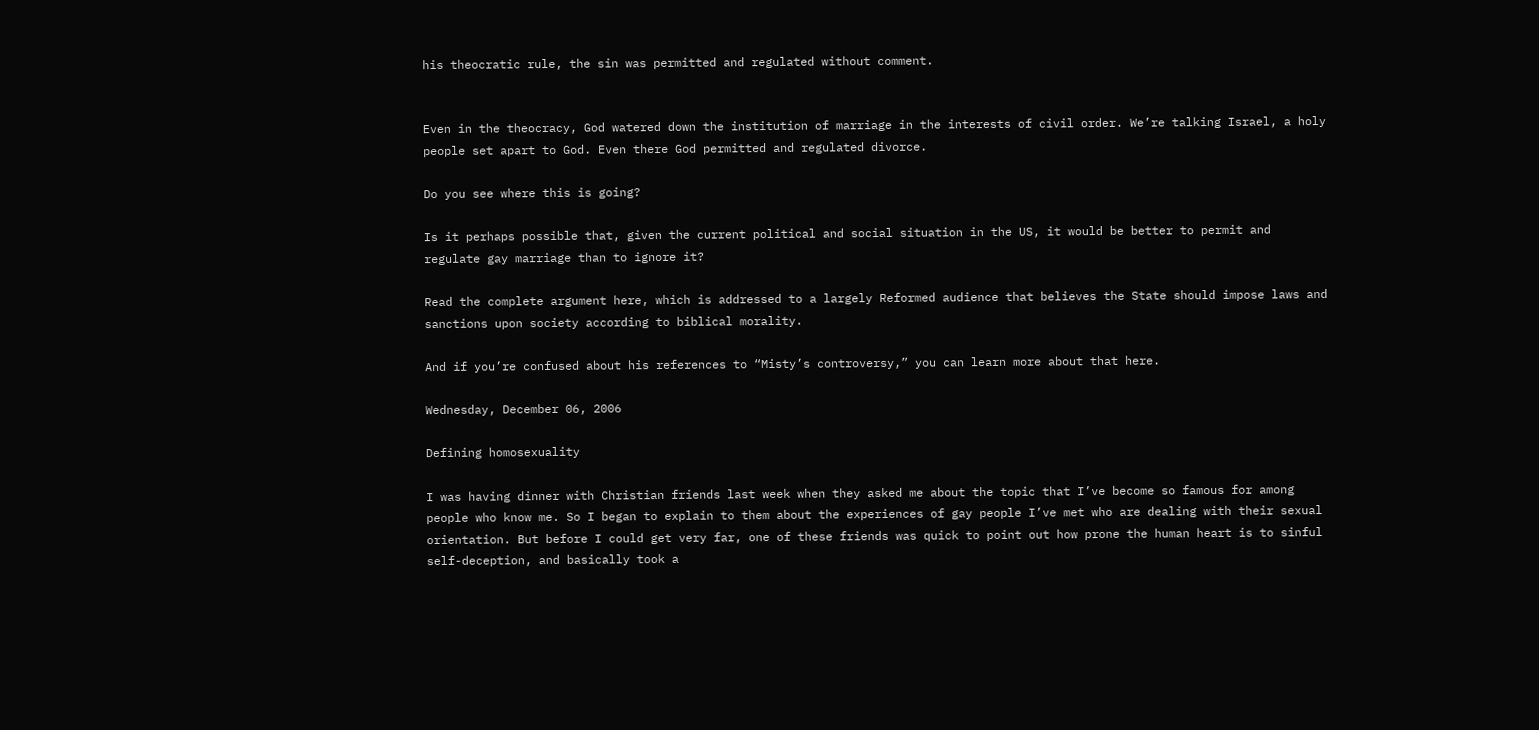his theocratic rule, the sin was permitted and regulated without comment.


Even in the theocracy, God watered down the institution of marriage in the interests of civil order. We’re talking Israel, a holy people set apart to God. Even there God permitted and regulated divorce.

Do you see where this is going?

Is it perhaps possible that, given the current political and social situation in the US, it would be better to permit and regulate gay marriage than to ignore it?

Read the complete argument here, which is addressed to a largely Reformed audience that believes the State should impose laws and sanctions upon society according to biblical morality.

And if you’re confused about his references to “Misty’s controversy,” you can learn more about that here.

Wednesday, December 06, 2006

Defining homosexuality

I was having dinner with Christian friends last week when they asked me about the topic that I’ve become so famous for among people who know me. So I began to explain to them about the experiences of gay people I’ve met who are dealing with their sexual orientation. But before I could get very far, one of these friends was quick to point out how prone the human heart is to sinful self-deception, and basically took a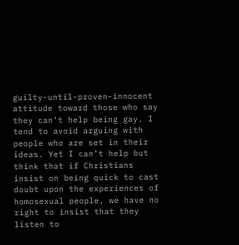guilty-until-proven-innocent attitude toward those who say they can’t help being gay. I tend to avoid arguing with people who are set in their ideas. Yet I can’t help but think that if Christians insist on being quick to cast doubt upon the experiences of homosexual people, we have no right to insist that they listen to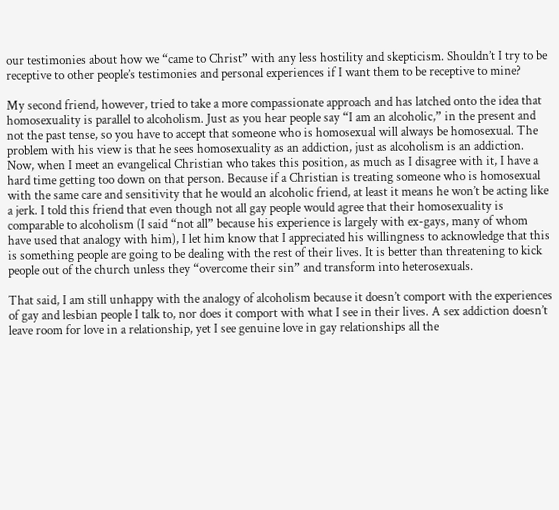our testimonies about how we “came to Christ” with any less hostility and skepticism. Shouldn’t I try to be receptive to other people’s testimonies and personal experiences if I want them to be receptive to mine?

My second friend, however, tried to take a more compassionate approach and has latched onto the idea that homosexuality is parallel to alcoholism. Just as you hear people say “I am an alcoholic,” in the present and not the past tense, so you have to accept that someone who is homosexual will always be homosexual. The problem with his view is that he sees homosexuality as an addiction, just as alcoholism is an addiction. Now, when I meet an evangelical Christian who takes this position, as much as I disagree with it, I have a hard time getting too down on that person. Because if a Christian is treating someone who is homosexual with the same care and sensitivity that he would an alcoholic friend, at least it means he won’t be acting like a jerk. I told this friend that even though not all gay people would agree that their homosexuality is comparable to alcoholism (I said “not all” because his experience is largely with ex-gays, many of whom have used that analogy with him), I let him know that I appreciated his willingness to acknowledge that this is something people are going to be dealing with the rest of their lives. It is better than threatening to kick people out of the church unless they “overcome their sin” and transform into heterosexuals.

That said, I am still unhappy with the analogy of alcoholism because it doesn’t comport with the experiences of gay and lesbian people I talk to, nor does it comport with what I see in their lives. A sex addiction doesn’t leave room for love in a relationship, yet I see genuine love in gay relationships all the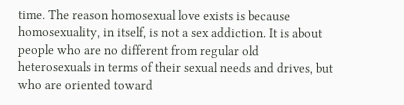time. The reason homosexual love exists is because homosexuality, in itself, is not a sex addiction. It is about people who are no different from regular old heterosexuals in terms of their sexual needs and drives, but who are oriented toward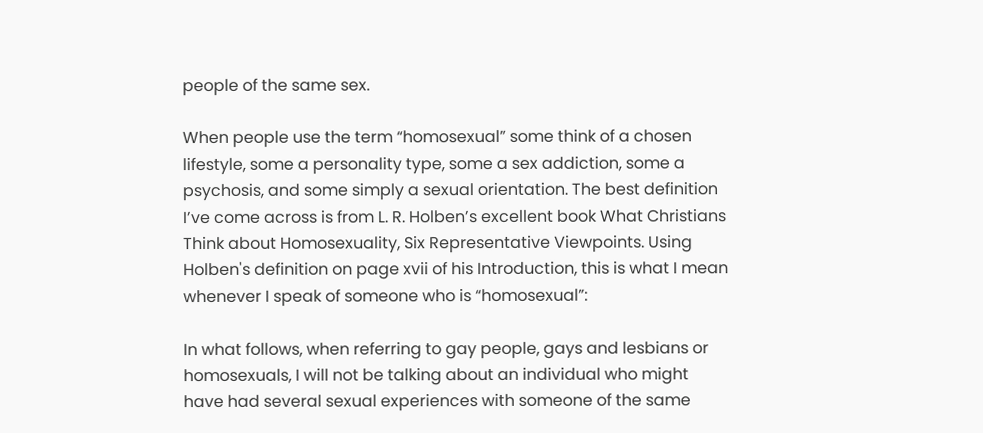people of the same sex.

When people use the term “homosexual” some think of a chosen lifestyle, some a personality type, some a sex addiction, some a psychosis, and some simply a sexual orientation. The best definition I’ve come across is from L. R. Holben’s excellent book What Christians Think about Homosexuality, Six Representative Viewpoints. Using Holben's definition on page xvii of his Introduction, this is what I mean whenever I speak of someone who is “homosexual”:

In what follows, when referring to gay people, gays and lesbians or homosexuals, I will not be talking about an individual who might have had several sexual experiences with someone of the same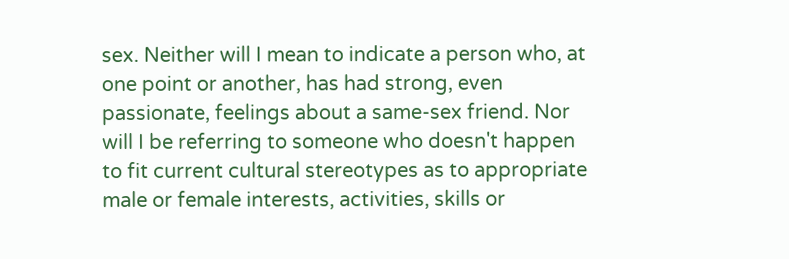sex. Neither will I mean to indicate a person who, at one point or another, has had strong, even passionate, feelings about a same-sex friend. Nor will I be referring to someone who doesn't happen to fit current cultural stereotypes as to appropriate male or female interests, activities, skills or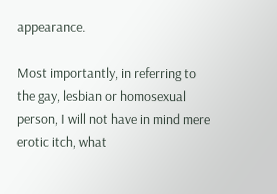appearance.

Most importantly, in referring to the gay, lesbian or homosexual person, I will not have in mind mere erotic itch, what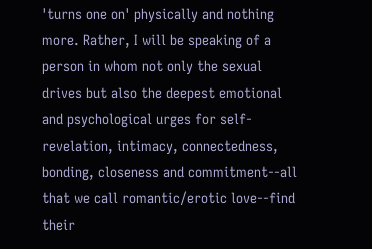'turns one on' physically and nothing more. Rather, I will be speaking of a person in whom not only the sexual drives but also the deepest emotional and psychological urges for self-revelation, intimacy, connectedness, bonding, closeness and commitment--all that we call romantic/erotic love--find their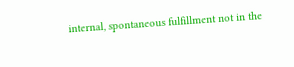internal, spontaneous fulfillment not in the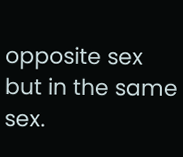opposite sex but in the same sex.